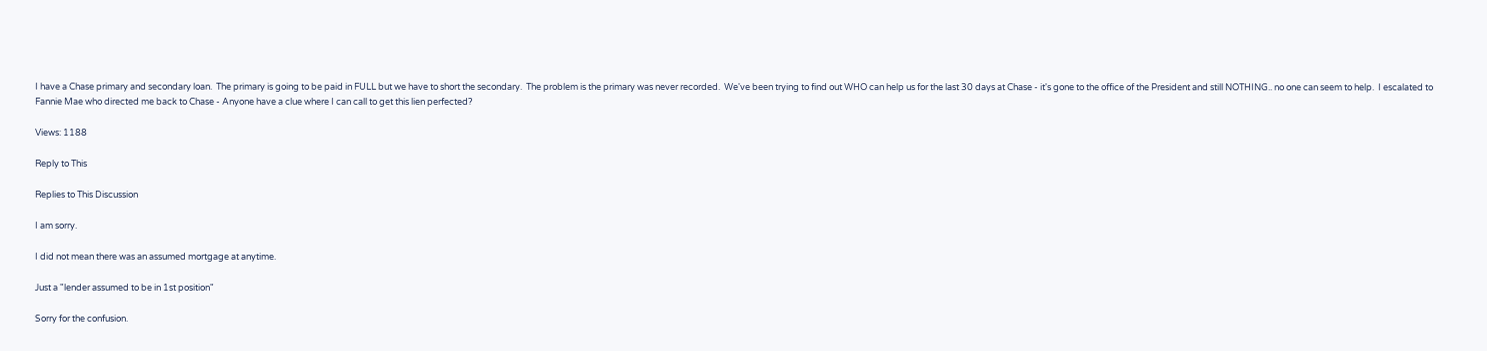I have a Chase primary and secondary loan.  The primary is going to be paid in FULL but we have to short the secondary.  The problem is the primary was never recorded.  We've been trying to find out WHO can help us for the last 30 days at Chase - it's gone to the office of the President and still NOTHING.. no one can seem to help.  I escalated to Fannie Mae who directed me back to Chase - Anyone have a clue where I can call to get this lien perfected?

Views: 1188

Reply to This

Replies to This Discussion

I am sorry.

I did not mean there was an assumed mortgage at anytime.

Just a "lender assumed to be in 1st position"

Sorry for the confusion.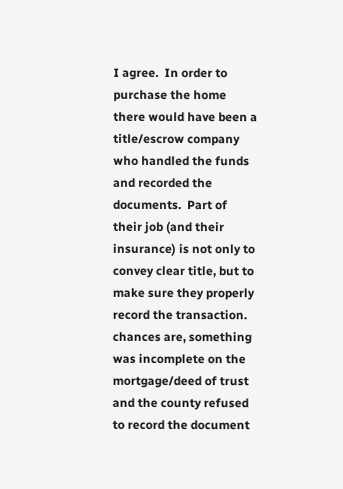I agree.  In order to purchase the home there would have been a title/escrow company who handled the funds and recorded the documents.  Part of their job (and their insurance) is not only to convey clear title, but to make sure they properly record the transaction.  chances are, something was incomplete on the mortgage/deed of trust and the county refused to record the document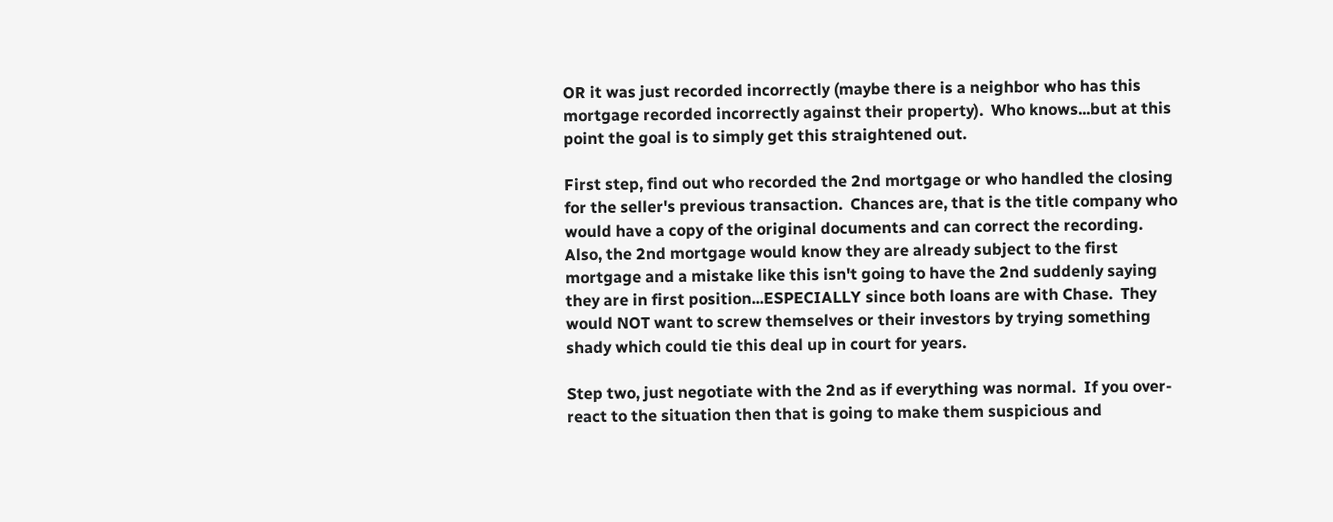OR it was just recorded incorrectly (maybe there is a neighbor who has this mortgage recorded incorrectly against their property).  Who knows...but at this point the goal is to simply get this straightened out.

First step, find out who recorded the 2nd mortgage or who handled the closing for the seller's previous transaction.  Chances are, that is the title company who would have a copy of the original documents and can correct the recording.  Also, the 2nd mortgage would know they are already subject to the first mortgage and a mistake like this isn't going to have the 2nd suddenly saying they are in first position...ESPECIALLY since both loans are with Chase.  They would NOT want to screw themselves or their investors by trying something shady which could tie this deal up in court for years.

Step two, just negotiate with the 2nd as if everything was normal.  If you over-react to the situation then that is going to make them suspicious and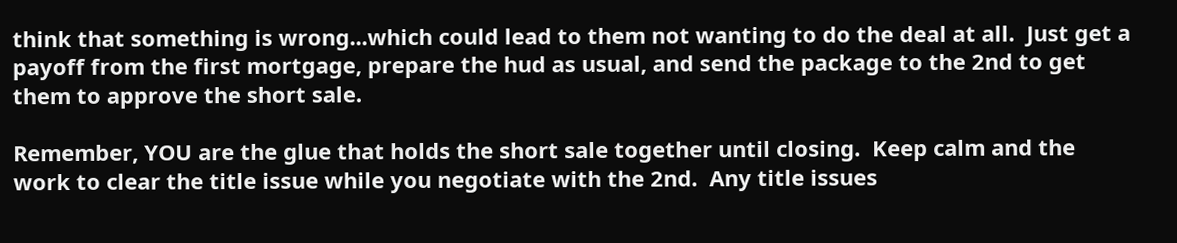think that something is wrong...which could lead to them not wanting to do the deal at all.  Just get a payoff from the first mortgage, prepare the hud as usual, and send the package to the 2nd to get them to approve the short sale.

Remember, YOU are the glue that holds the short sale together until closing.  Keep calm and the work to clear the title issue while you negotiate with the 2nd.  Any title issues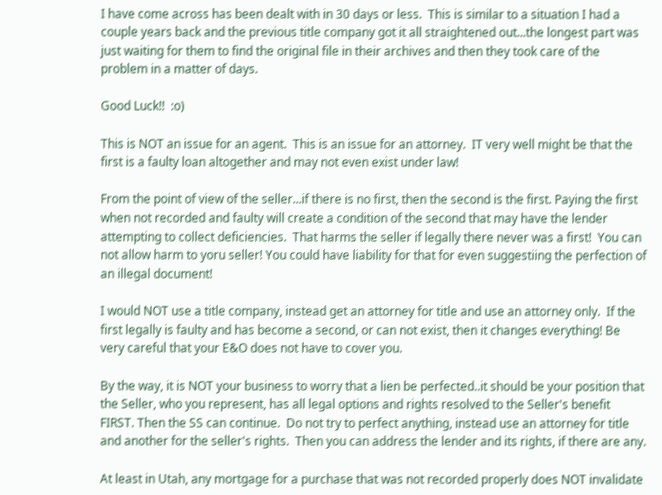I have come across has been dealt with in 30 days or less.  This is similar to a situation I had a couple years back and the previous title company got it all straightened out...the longest part was just waiting for them to find the original file in their archives and then they took care of the problem in a matter of days.

Good Luck!!  :o)

This is NOT an issue for an agent.  This is an issue for an attorney.  IT very well might be that the first is a faulty loan altogether and may not even exist under law!

From the point of view of the seller...if there is no first, then the second is the first. Paying the first when not recorded and faulty will create a condition of the second that may have the lender attempting to collect deficiencies.  That harms the seller if legally there never was a first!  You can not allow harm to yoru seller! You could have liability for that for even suggestiing the perfection of an illegal document!

I would NOT use a title company, instead get an attorney for title and use an attorney only.  If the first legally is faulty and has become a second, or can not exist, then it changes everything! Be very careful that your E&O does not have to cover you.

By the way, it is NOT your business to worry that a lien be perfected..it should be your position that the Seller, who you represent, has all legal options and rights resolved to the Seller's benefit FIRST. Then the SS can continue.  Do not try to perfect anything, instead use an attorney for title and another for the seller's rights.  Then you can address the lender and its rights, if there are any.

At least in Utah, any mortgage for a purchase that was not recorded properly does NOT invalidate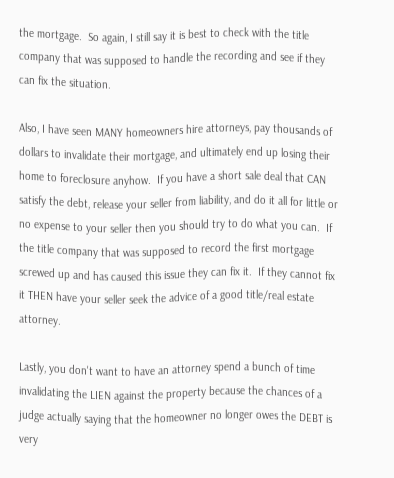the mortgage.  So again, I still say it is best to check with the title company that was supposed to handle the recording and see if they can fix the situation.

Also, I have seen MANY homeowners hire attorneys, pay thousands of dollars to invalidate their mortgage, and ultimately end up losing their home to foreclosure anyhow.  If you have a short sale deal that CAN satisfy the debt, release your seller from liability, and do it all for little or no expense to your seller then you should try to do what you can.  If the title company that was supposed to record the first mortgage screwed up and has caused this issue they can fix it.  If they cannot fix it THEN have your seller seek the advice of a good title/real estate attorney.

Lastly, you don't want to have an attorney spend a bunch of time invalidating the LIEN against the property because the chances of a judge actually saying that the homeowner no longer owes the DEBT is very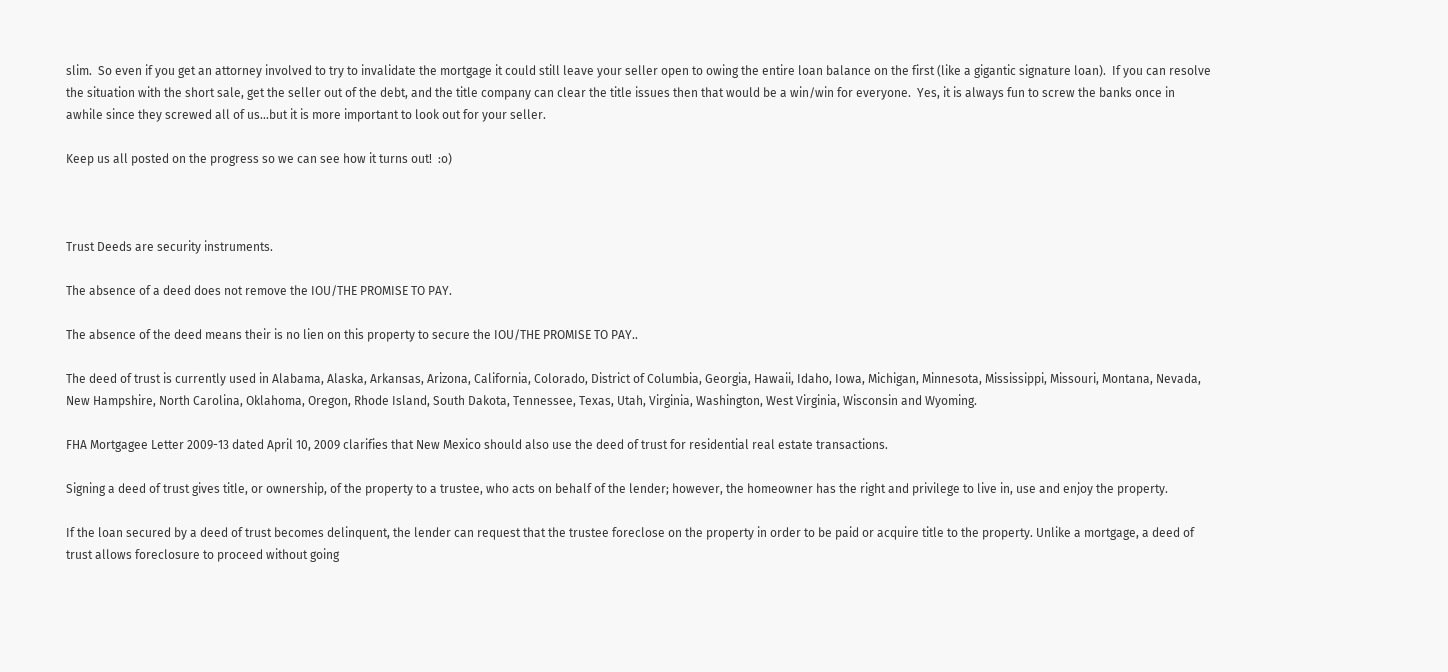slim.  So even if you get an attorney involved to try to invalidate the mortgage it could still leave your seller open to owing the entire loan balance on the first (like a gigantic signature loan).  If you can resolve the situation with the short sale, get the seller out of the debt, and the title company can clear the title issues then that would be a win/win for everyone.  Yes, it is always fun to screw the banks once in awhile since they screwed all of us...but it is more important to look out for your seller.

Keep us all posted on the progress so we can see how it turns out!  :o)



Trust Deeds are security instruments.

The absence of a deed does not remove the IOU/THE PROMISE TO PAY.

The absence of the deed means their is no lien on this property to secure the IOU/THE PROMISE TO PAY..

The deed of trust is currently used in Alabama, Alaska, Arkansas, Arizona, California, Colorado, District of Columbia, Georgia, Hawaii, Idaho, Iowa, Michigan, Minnesota, Mississippi, Missouri, Montana, Nevada, New Hampshire, North Carolina, Oklahoma, Oregon, Rhode Island, South Dakota, Tennessee, Texas, Utah, Virginia, Washington, West Virginia, Wisconsin and Wyoming.

FHA Mortgagee Letter 2009-13 dated April 10, 2009 clarifies that New Mexico should also use the deed of trust for residential real estate transactions.

Signing a deed of trust gives title, or ownership, of the property to a trustee, who acts on behalf of the lender; however, the homeowner has the right and privilege to live in, use and enjoy the property.

If the loan secured by a deed of trust becomes delinquent, the lender can request that the trustee foreclose on the property in order to be paid or acquire title to the property. Unlike a mortgage, a deed of trust allows foreclosure to proceed without going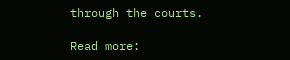through the courts.

Read more: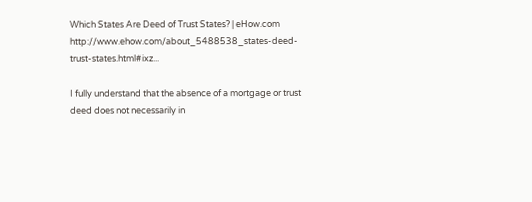Which States Are Deed of Trust States? | eHow.com http://www.ehow.com/about_5488538_states-deed-trust-states.html#ixz...

I fully understand that the absence of a mortgage or trust deed does not necessarily in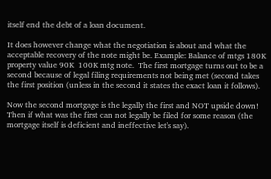itself end the debt of a loan document.

It does however change what the negotiation is about and what the acceptable recovery of the note might be. Example: Balance of mtgs 180K property value 90K  100K mtg note.  The first mortgage turns out to be a second because of legal filing requirements not being met (second takes the first position (unless in the second it states the exact loan it follows).

Now the second mortgage is the legally the first and NOT upside down! Then if what was the first can not legally be filed for some reason (the mortgage itself is deficient and ineffective let's say).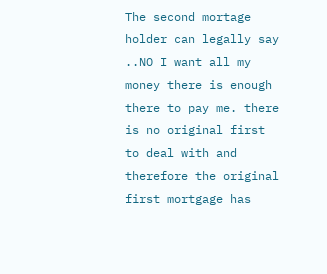The second mortage holder can legally say ..NO I want all my money there is enough there to pay me. there is no original first to deal with and therefore the original first mortgage has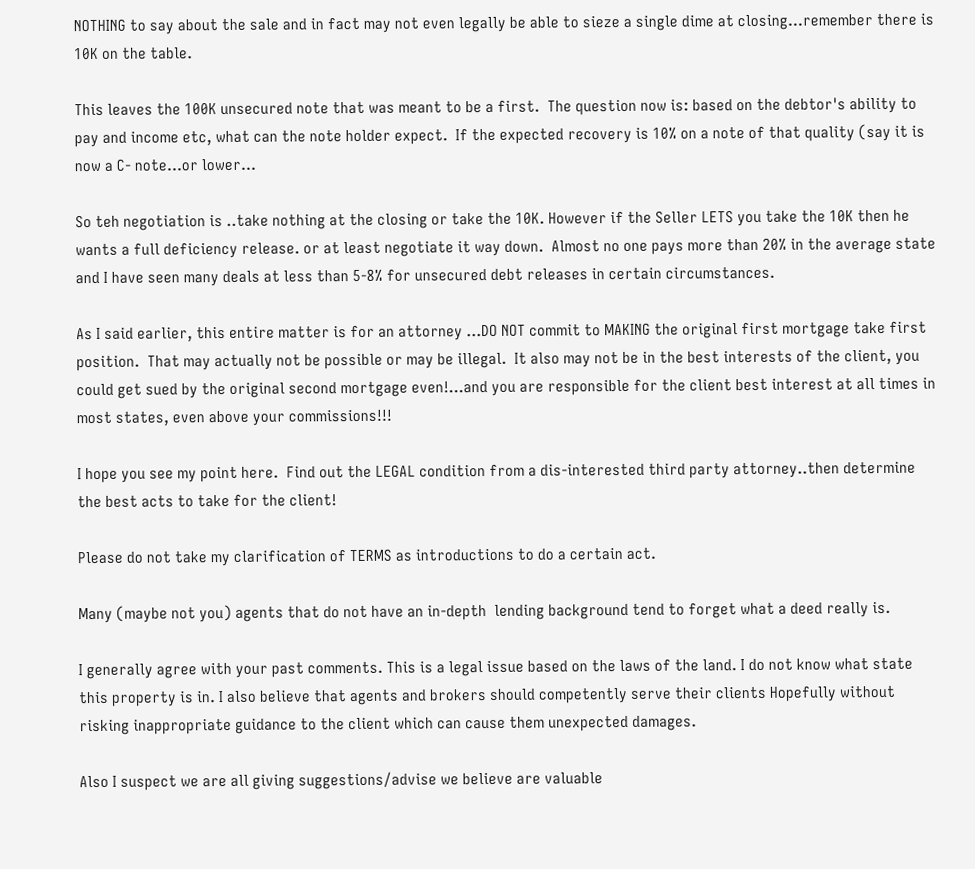NOTHING to say about the sale and in fact may not even legally be able to sieze a single dime at closing...remember there is 10K on the table.

This leaves the 100K unsecured note that was meant to be a first.  The question now is: based on the debtor's ability to pay and income etc, what can the note holder expect.  If the expected recovery is 10% on a note of that quality (say it is now a C- note...or lower...

So teh negotiation is ..take nothing at the closing or take the 10K. However if the Seller LETS you take the 10K then he wants a full deficiency release. or at least negotiate it way down.  Almost no one pays more than 20% in the average state and I have seen many deals at less than 5-8% for unsecured debt releases in certain circumstances.

As I said earlier, this entire matter is for an attorney ...DO NOT commit to MAKING the original first mortgage take first position.  That may actually not be possible or may be illegal.  It also may not be in the best interests of the client, you could get sued by the original second mortgage even!...and you are responsible for the client best interest at all times in most states, even above your commissions!!!

I hope you see my point here.  Find out the LEGAL condition from a dis-interested third party attorney..then determine the best acts to take for the client!

Please do not take my clarification of TERMS as introductions to do a certain act.

Many (maybe not you) agents that do not have an in-depth  lending background tend to forget what a deed really is.

I generally agree with your past comments. This is a legal issue based on the laws of the land. I do not know what state this property is in. I also believe that agents and brokers should competently serve their clients Hopefully without risking inappropriate guidance to the client which can cause them unexpected damages.

Also I suspect we are all giving suggestions/advise we believe are valuable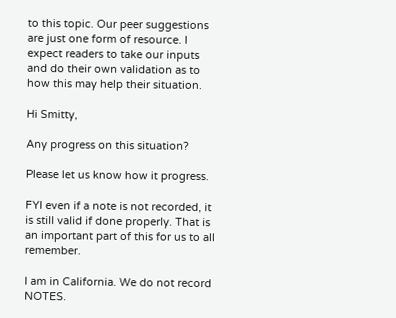to this topic. Our peer suggestions are just one form of resource. I expect readers to take our inputs and do their own validation as to how this may help their situation.

Hi Smitty,

Any progress on this situation?

Please let us know how it progress.

FYI even if a note is not recorded, it is still valid if done properly. That is an important part of this for us to all remember.

I am in California. We do not record NOTES.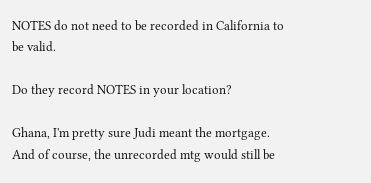NOTES do not need to be recorded in California to be valid.

Do they record NOTES in your location?

Ghana, I'm pretty sure Judi meant the mortgage.  And of course, the unrecorded mtg would still be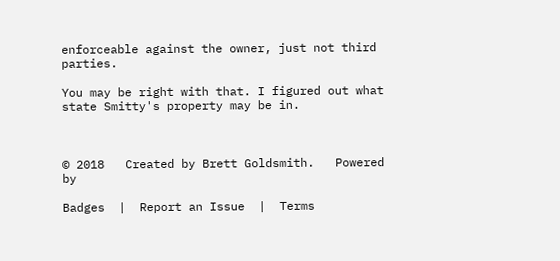enforceable against the owner, just not third parties.

You may be right with that. I figured out what state Smitty's property may be in.



© 2018   Created by Brett Goldsmith.   Powered by

Badges  |  Report an Issue  |  Terms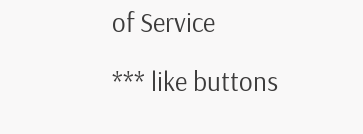of Service

*** like buttons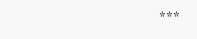***